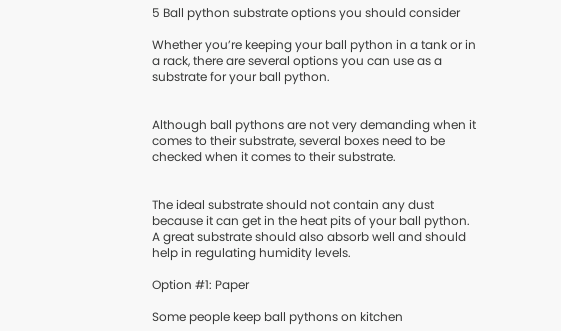5 Ball python substrate options you should consider

Whether you’re keeping your ball python in a tank or in a rack, there are several options you can use as a substrate for your ball python.


Although ball pythons are not very demanding when it comes to their substrate, several boxes need to be checked when it comes to their substrate.


The ideal substrate should not contain any dust because it can get in the heat pits of your ball python. A great substrate should also absorb well and should help in regulating humidity levels.

Option #1: Paper

Some people keep ball pythons on kitchen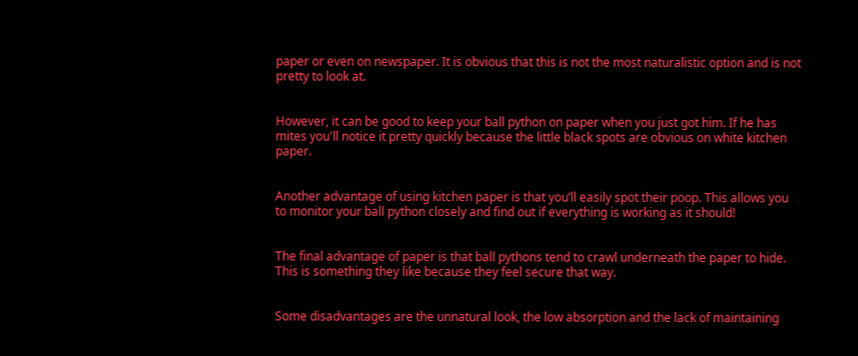paper or even on newspaper. It is obvious that this is not the most naturalistic option and is not pretty to look at.


However, it can be good to keep your ball python on paper when you just got him. If he has mites you'll notice it pretty quickly because the little black spots are obvious on white kitchen paper.


Another advantage of using kitchen paper is that you’ll easily spot their poop. This allows you to monitor your ball python closely and find out if everything is working as it should!


The final advantage of paper is that ball pythons tend to crawl underneath the paper to hide. This is something they like because they feel secure that way.


Some disadvantages are the unnatural look, the low absorption and the lack of maintaining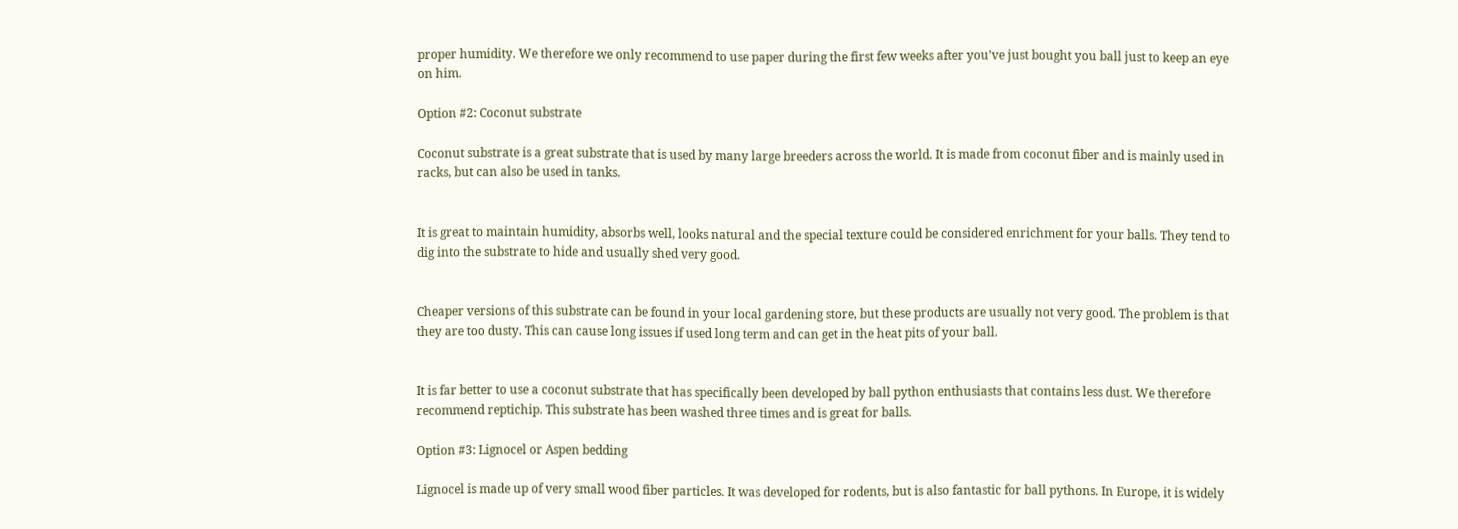proper humidity. We therefore we only recommend to use paper during the first few weeks after you’ve just bought you ball just to keep an eye on him.

Option #2: Coconut substrate

Coconut substrate is a great substrate that is used by many large breeders across the world. It is made from coconut fiber and is mainly used in racks, but can also be used in tanks.


It is great to maintain humidity, absorbs well, looks natural and the special texture could be considered enrichment for your balls. They tend to dig into the substrate to hide and usually shed very good.


Cheaper versions of this substrate can be found in your local gardening store, but these products are usually not very good. The problem is that they are too dusty. This can cause long issues if used long term and can get in the heat pits of your ball.


It is far better to use a coconut substrate that has specifically been developed by ball python enthusiasts that contains less dust. We therefore recommend reptichip. This substrate has been washed three times and is great for balls.

Option #3: Lignocel or Aspen bedding

Lignocel is made up of very small wood fiber particles. It was developed for rodents, but is also fantastic for ball pythons. In Europe, it is widely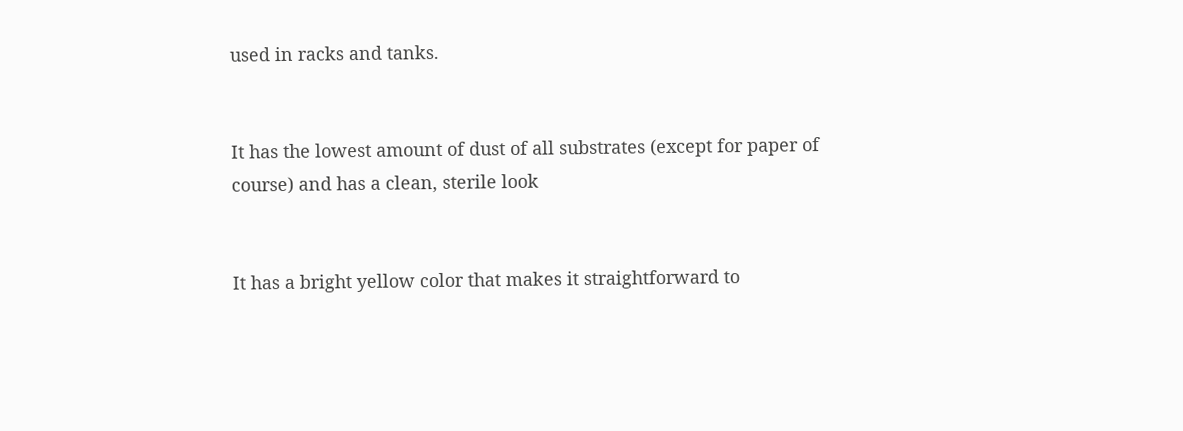used in racks and tanks.


It has the lowest amount of dust of all substrates (except for paper of course) and has a clean, sterile look


It has a bright yellow color that makes it straightforward to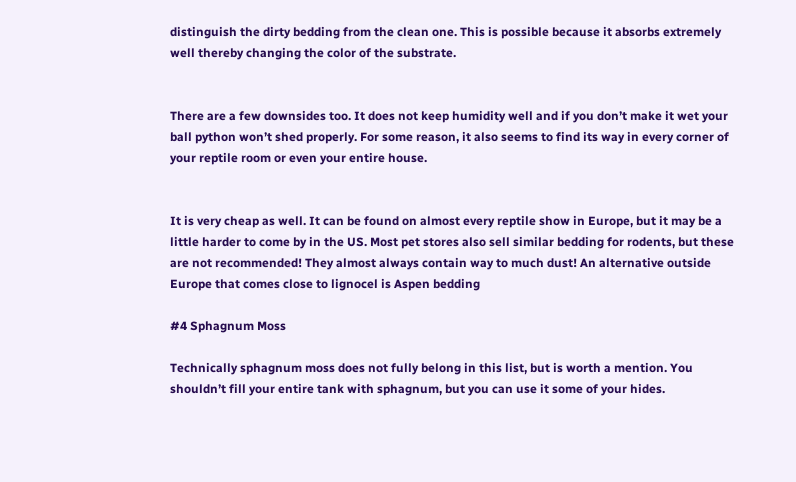distinguish the dirty bedding from the clean one. This is possible because it absorbs extremely well thereby changing the color of the substrate.


There are a few downsides too. It does not keep humidity well and if you don’t make it wet your ball python won’t shed properly. For some reason, it also seems to find its way in every corner of your reptile room or even your entire house.


It is very cheap as well. It can be found on almost every reptile show in Europe, but it may be a little harder to come by in the US. Most pet stores also sell similar bedding for rodents, but these are not recommended! They almost always contain way to much dust! An alternative outside Europe that comes close to lignocel is Aspen bedding

#4 Sphagnum Moss

Technically sphagnum moss does not fully belong in this list, but is worth a mention. You shouldn’t fill your entire tank with sphagnum, but you can use it some of your hides.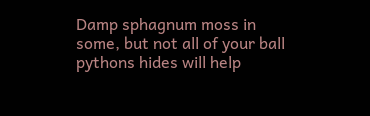Damp sphagnum moss in some, but not all of your ball pythons hides will help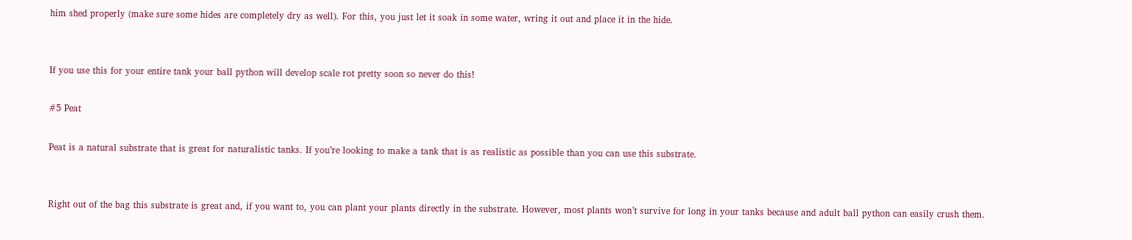him shed properly (make sure some hides are completely dry as well). For this, you just let it soak in some water, wring it out and place it in the hide.


If you use this for your entire tank your ball python will develop scale rot pretty soon so never do this!

#5 Peat

Peat is a natural substrate that is great for naturalistic tanks. If you’re looking to make a tank that is as realistic as possible than you can use this substrate.


Right out of the bag this substrate is great and, if you want to, you can plant your plants directly in the substrate. However, most plants won’t survive for long in your tanks because and adult ball python can easily crush them.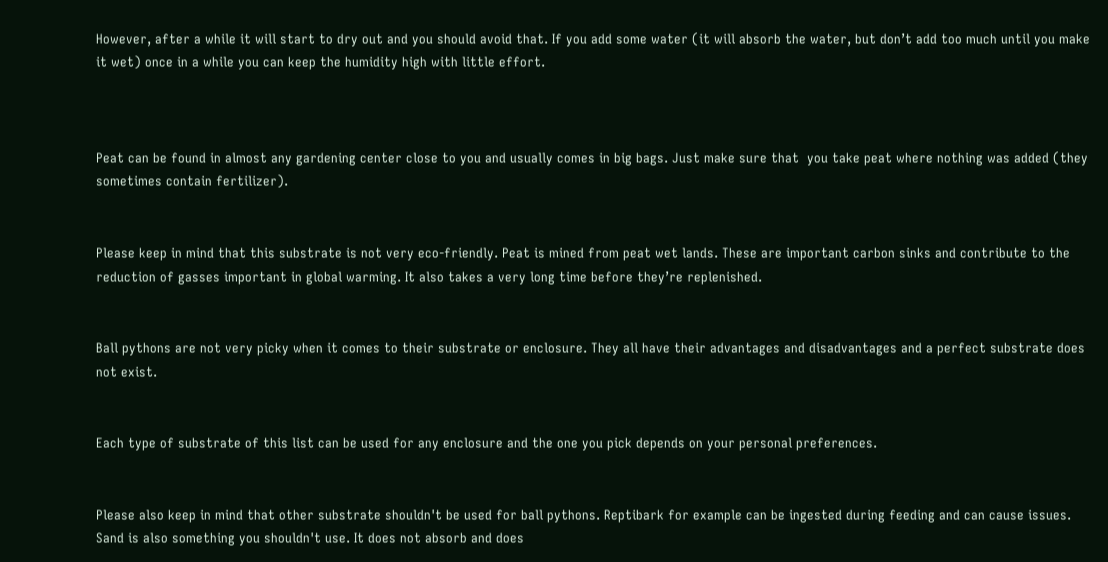However, after a while it will start to dry out and you should avoid that. If you add some water (it will absorb the water, but don’t add too much until you make it wet) once in a while you can keep the humidity high with little effort.



Peat can be found in almost any gardening center close to you and usually comes in big bags. Just make sure that  you take peat where nothing was added (they sometimes contain fertilizer).


Please keep in mind that this substrate is not very eco-friendly. Peat is mined from peat wet lands. These are important carbon sinks and contribute to the reduction of gasses important in global warming. It also takes a very long time before they’re replenished.


Ball pythons are not very picky when it comes to their substrate or enclosure. They all have their advantages and disadvantages and a perfect substrate does not exist.


Each type of substrate of this list can be used for any enclosure and the one you pick depends on your personal preferences.


Please also keep in mind that other substrate shouldn't be used for ball pythons. Reptibark for example can be ingested during feeding and can cause issues. Sand is also something you shouldn't use. It does not absorb and does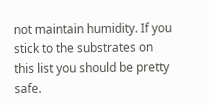not maintain humidity. If you stick to the substrates on this list you should be pretty safe.